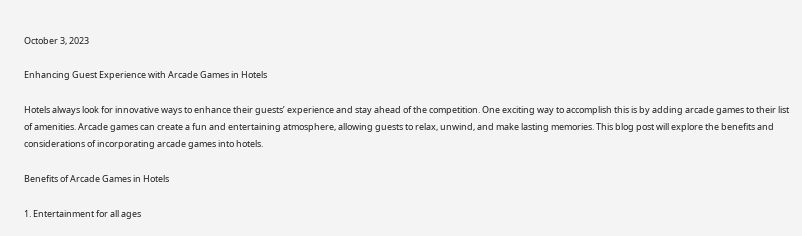October 3, 2023

Enhancing Guest Experience with Arcade Games in Hotels

Hotels always look for innovative ways to enhance their guests’ experience and stay ahead of the competition. One exciting way to accomplish this is by adding arcade games to their list of amenities. Arcade games can create a fun and entertaining atmosphere, allowing guests to relax, unwind, and make lasting memories. This blog post will explore the benefits and considerations of incorporating arcade games into hotels.

Benefits of Arcade Games in Hotels

1. Entertainment for all ages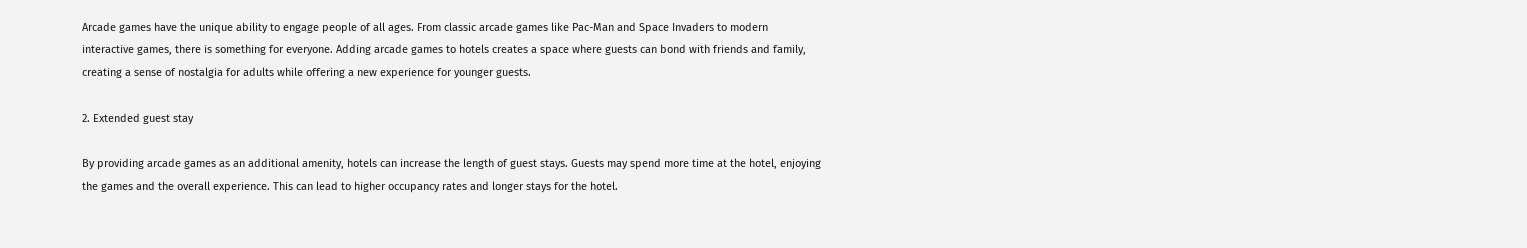Arcade games have the unique ability to engage people of all ages. From classic arcade games like Pac-Man and Space Invaders to modern interactive games, there is something for everyone. Adding arcade games to hotels creates a space where guests can bond with friends and family, creating a sense of nostalgia for adults while offering a new experience for younger guests.

2. Extended guest stay

By providing arcade games as an additional amenity, hotels can increase the length of guest stays. Guests may spend more time at the hotel, enjoying the games and the overall experience. This can lead to higher occupancy rates and longer stays for the hotel.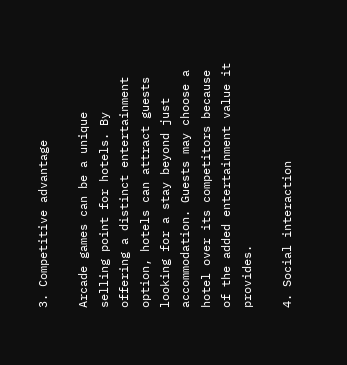3. Competitive advantage

Arcade games can be a unique selling point for hotels. By offering a distinct entertainment option, hotels can attract guests looking for a stay beyond just accommodation. Guests may choose a hotel over its competitors because of the added entertainment value it provides.

4. Social interaction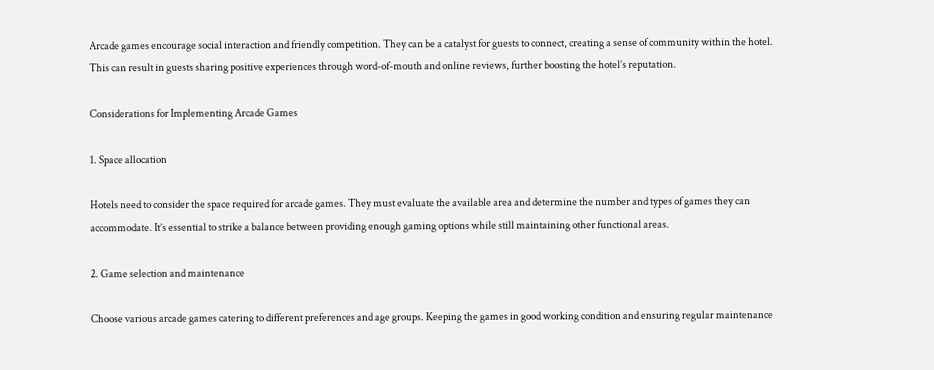Arcade games encourage social interaction and friendly competition. They can be a catalyst for guests to connect, creating a sense of community within the hotel. This can result in guests sharing positive experiences through word-of-mouth and online reviews, further boosting the hotel’s reputation.

Considerations for Implementing Arcade Games

1. Space allocation

Hotels need to consider the space required for arcade games. They must evaluate the available area and determine the number and types of games they can accommodate. It’s essential to strike a balance between providing enough gaming options while still maintaining other functional areas.

2. Game selection and maintenance

Choose various arcade games catering to different preferences and age groups. Keeping the games in good working condition and ensuring regular maintenance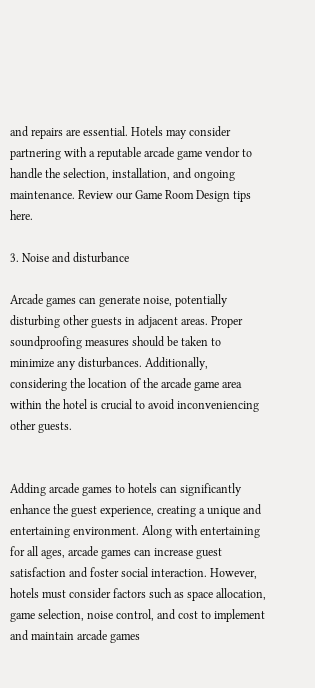and repairs are essential. Hotels may consider partnering with a reputable arcade game vendor to handle the selection, installation, and ongoing maintenance. Review our Game Room Design tips here.

3. Noise and disturbance

Arcade games can generate noise, potentially disturbing other guests in adjacent areas. Proper soundproofing measures should be taken to minimize any disturbances. Additionally, considering the location of the arcade game area within the hotel is crucial to avoid inconveniencing other guests.


Adding arcade games to hotels can significantly enhance the guest experience, creating a unique and entertaining environment. Along with entertaining for all ages, arcade games can increase guest satisfaction and foster social interaction. However, hotels must consider factors such as space allocation, game selection, noise control, and cost to implement and maintain arcade games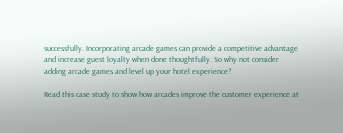successfully. Incorporating arcade games can provide a competitive advantage and increase guest loyalty when done thoughtfully. So why not consider adding arcade games and level up your hotel experience?

Read this case study to show how arcades improve the customer experience at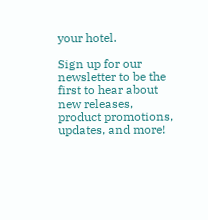your hotel.

Sign up for our newsletter to be the first to hear about new releases, product promotions, updates, and more!